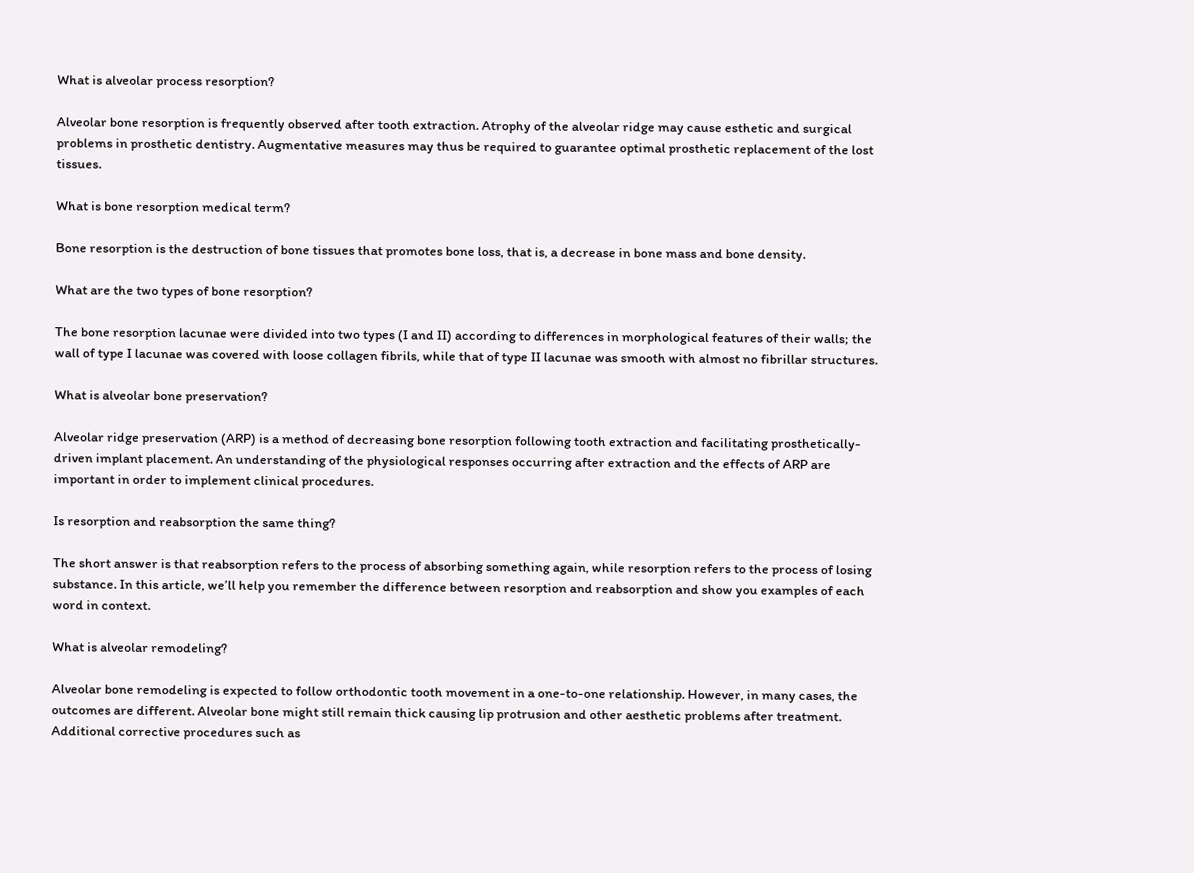What is alveolar process resorption?

Alveolar bone resorption is frequently observed after tooth extraction. Atrophy of the alveolar ridge may cause esthetic and surgical problems in prosthetic dentistry. Augmentative measures may thus be required to guarantee optimal prosthetic replacement of the lost tissues.

What is bone resorption medical term?

Bone resorption is the destruction of bone tissues that promotes bone loss, that is, a decrease in bone mass and bone density.

What are the two types of bone resorption?

The bone resorption lacunae were divided into two types (I and II) according to differences in morphological features of their walls; the wall of type I lacunae was covered with loose collagen fibrils, while that of type II lacunae was smooth with almost no fibrillar structures.

What is alveolar bone preservation?

Alveolar ridge preservation (ARP) is a method of decreasing bone resorption following tooth extraction and facilitating prosthetically-driven implant placement. An understanding of the physiological responses occurring after extraction and the effects of ARP are important in order to implement clinical procedures.

Is resorption and reabsorption the same thing?

The short answer is that reabsorption refers to the process of absorbing something again, while resorption refers to the process of losing substance. In this article, we’ll help you remember the difference between resorption and reabsorption and show you examples of each word in context.

What is alveolar remodeling?

Alveolar bone remodeling is expected to follow orthodontic tooth movement in a one-to-one relationship. However, in many cases, the outcomes are different. Alveolar bone might still remain thick causing lip protrusion and other aesthetic problems after treatment. Additional corrective procedures such as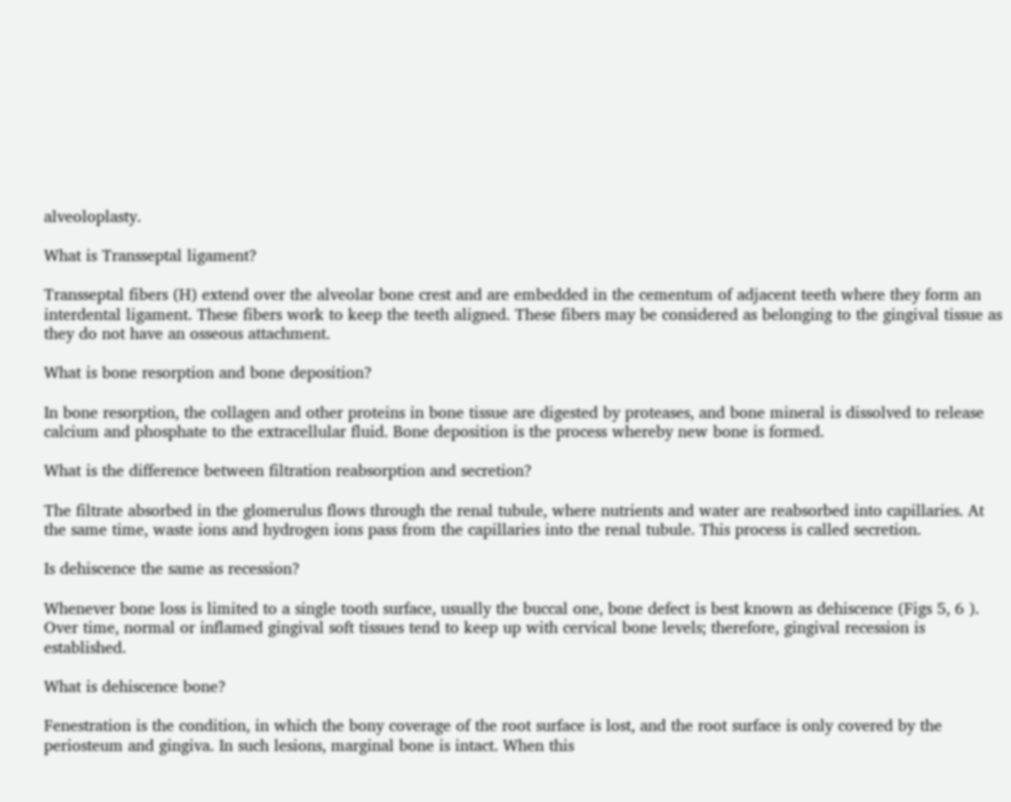alveoloplasty.

What is Transseptal ligament?

Transseptal fibers (H) extend over the alveolar bone crest and are embedded in the cementum of adjacent teeth where they form an interdental ligament. These fibers work to keep the teeth aligned. These fibers may be considered as belonging to the gingival tissue as they do not have an osseous attachment.

What is bone resorption and bone deposition?

In bone resorption, the collagen and other proteins in bone tissue are digested by proteases, and bone mineral is dissolved to release calcium and phosphate to the extracellular fluid. Bone deposition is the process whereby new bone is formed.

What is the difference between filtration reabsorption and secretion?

The filtrate absorbed in the glomerulus flows through the renal tubule, where nutrients and water are reabsorbed into capillaries. At the same time, waste ions and hydrogen ions pass from the capillaries into the renal tubule. This process is called secretion.

Is dehiscence the same as recession?

Whenever bone loss is limited to a single tooth surface, usually the buccal one, bone defect is best known as dehiscence (Figs 5, 6 ). Over time, normal or inflamed gingival soft tissues tend to keep up with cervical bone levels; therefore, gingival recession is established.

What is dehiscence bone?

Fenestration is the condition, in which the bony coverage of the root surface is lost, and the root surface is only covered by the periosteum and gingiva. In such lesions, marginal bone is intact. When this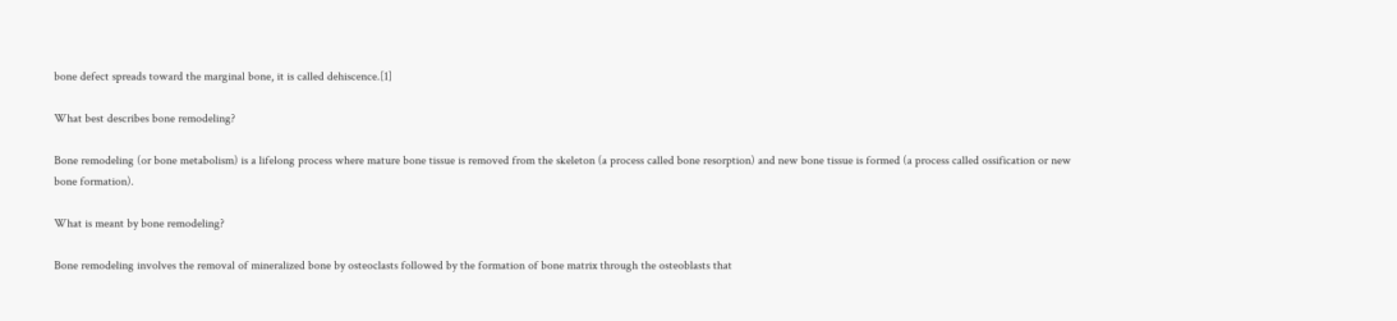bone defect spreads toward the marginal bone, it is called dehiscence.[1]

What best describes bone remodeling?

Bone remodeling (or bone metabolism) is a lifelong process where mature bone tissue is removed from the skeleton (a process called bone resorption) and new bone tissue is formed (a process called ossification or new bone formation).

What is meant by bone remodeling?

Bone remodeling involves the removal of mineralized bone by osteoclasts followed by the formation of bone matrix through the osteoblasts that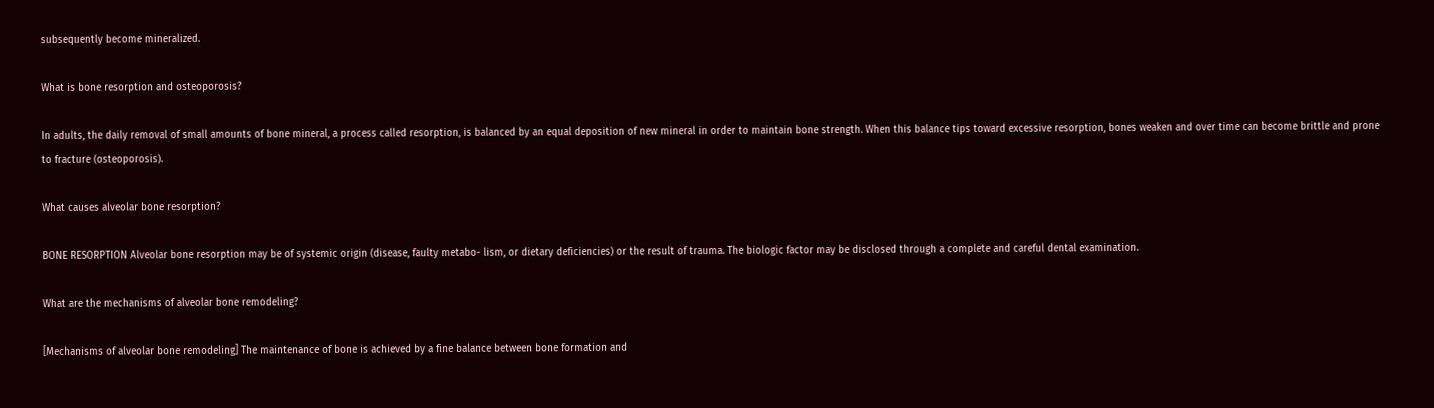subsequently become mineralized.

What is bone resorption and osteoporosis?

In adults, the daily removal of small amounts of bone mineral, a process called resorption, is balanced by an equal deposition of new mineral in order to maintain bone strength. When this balance tips toward excessive resorption, bones weaken and over time can become brittle and prone to fracture (osteoporosis).

What causes alveolar bone resorption?

BONE RESORPTION Alveolar bone resorption may be of systemic origin (disease, faulty metabo- lism, or dietary deficiencies) or the result of trauma. The biologic factor may be disclosed through a complete and careful dental examination.

What are the mechanisms of alveolar bone remodeling?

[Mechanisms of alveolar bone remodeling] The maintenance of bone is achieved by a fine balance between bone formation and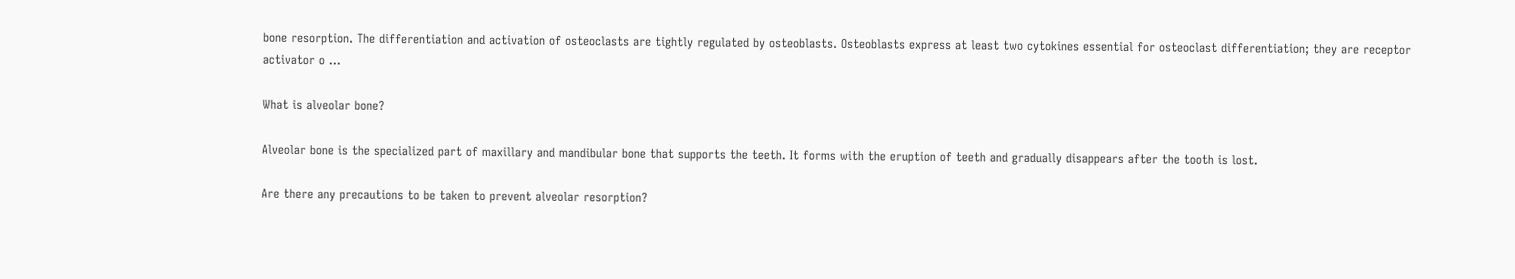bone resorption. The differentiation and activation of osteoclasts are tightly regulated by osteoblasts. Osteoblasts express at least two cytokines essential for osteoclast differentiation; they are receptor activator o …

What is alveolar bone?

Alveolar bone is the specialized part of maxillary and mandibular bone that supports the teeth. It forms with the eruption of teeth and gradually disappears after the tooth is lost.

Are there any precautions to be taken to prevent alveolar resorption?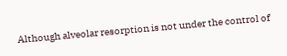Although alveolar resorption is not under the control of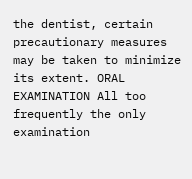the dentist, certain precautionary measures may be taken to minimize its extent. ORAL EXAMINATION All too frequently the only examination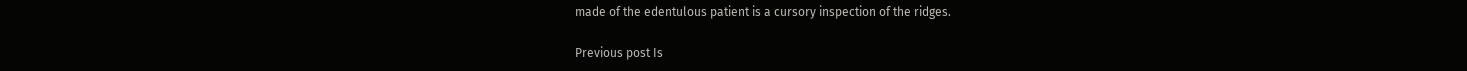made of the edentulous patient is a cursory inspection of the ridges.

Previous post Is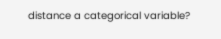distance a categorical variable?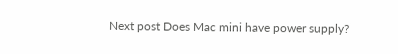Next post Does Mac mini have power supply?